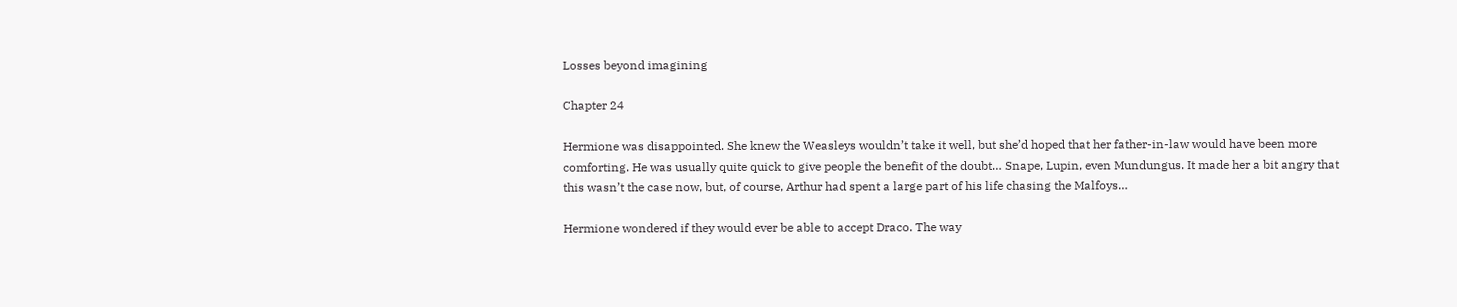Losses beyond imagining

Chapter 24

Hermione was disappointed. She knew the Weasleys wouldn’t take it well, but she’d hoped that her father-in-law would have been more comforting. He was usually quite quick to give people the benefit of the doubt… Snape, Lupin, even Mundungus. It made her a bit angry that this wasn’t the case now, but, of course, Arthur had spent a large part of his life chasing the Malfoys…

Hermione wondered if they would ever be able to accept Draco. The way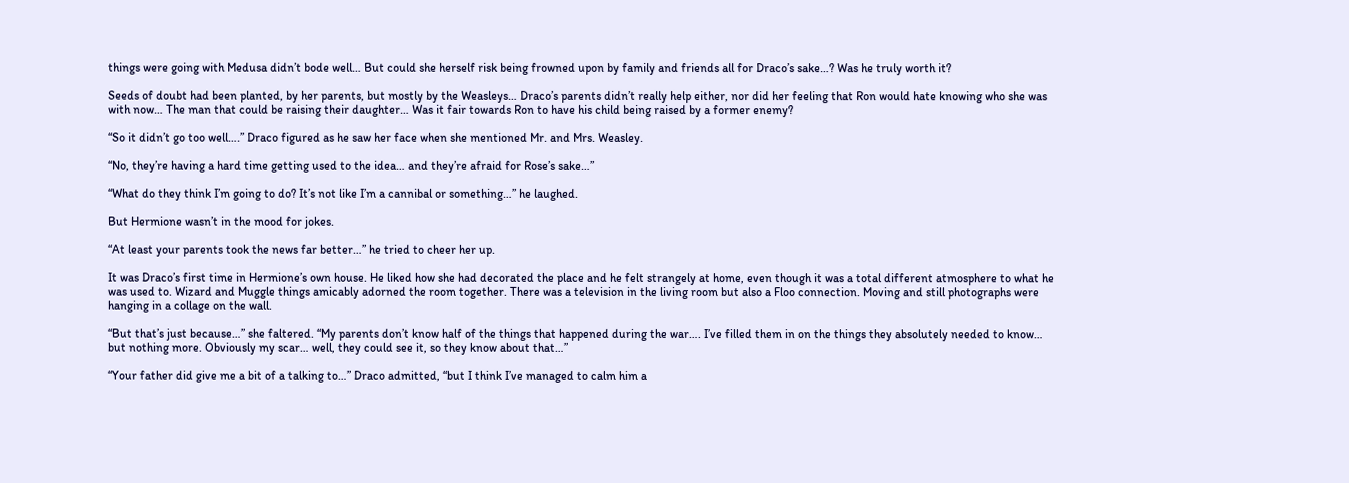things were going with Medusa didn’t bode well… But could she herself risk being frowned upon by family and friends all for Draco’s sake…? Was he truly worth it?

Seeds of doubt had been planted, by her parents, but mostly by the Weasleys… Draco’s parents didn’t really help either, nor did her feeling that Ron would hate knowing who she was with now… The man that could be raising their daughter… Was it fair towards Ron to have his child being raised by a former enemy?

“So it didn’t go too well….” Draco figured as he saw her face when she mentioned Mr. and Mrs. Weasley.

“No, they’re having a hard time getting used to the idea… and they’re afraid for Rose’s sake…”

“What do they think I’m going to do? It’s not like I’m a cannibal or something…” he laughed.

But Hermione wasn’t in the mood for jokes.

“At least your parents took the news far better…” he tried to cheer her up.

It was Draco’s first time in Hermione’s own house. He liked how she had decorated the place and he felt strangely at home, even though it was a total different atmosphere to what he was used to. Wizard and Muggle things amicably adorned the room together. There was a television in the living room but also a Floo connection. Moving and still photographs were hanging in a collage on the wall.

“But that’s just because…” she faltered. “My parents don’t know half of the things that happened during the war…. I’ve filled them in on the things they absolutely needed to know… but nothing more. Obviously my scar… well, they could see it, so they know about that…”

“Your father did give me a bit of a talking to…” Draco admitted, “but I think I’ve managed to calm him a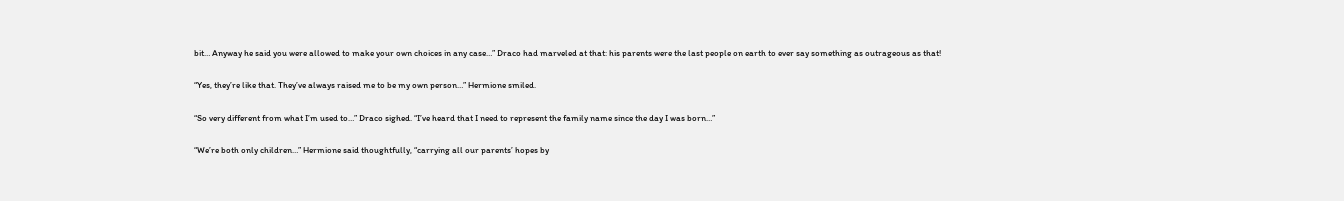bit… Anyway he said you were allowed to make your own choices in any case…” Draco had marveled at that: his parents were the last people on earth to ever say something as outrageous as that!

“Yes, they’re like that. They’ve always raised me to be my own person…” Hermione smiled.

“So very different from what I’m used to…” Draco sighed. “I’ve heard that I need to represent the family name since the day I was born…”

“We’re both only children…” Hermione said thoughtfully, “carrying all our parents’ hopes by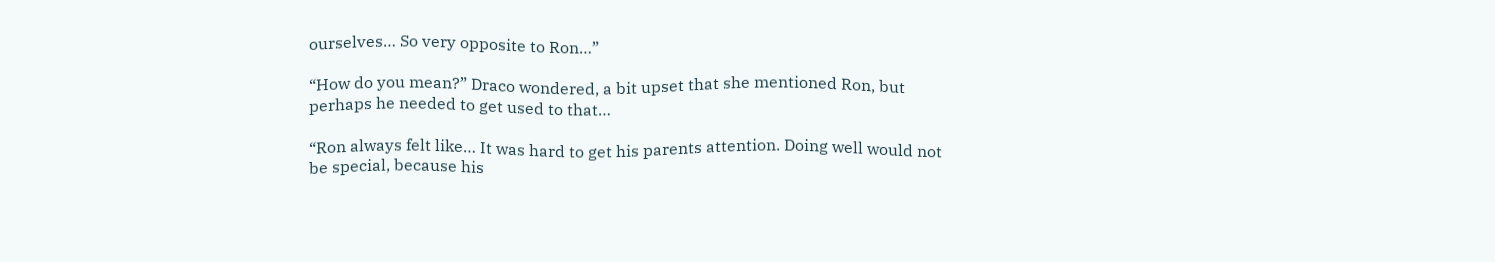ourselves… So very opposite to Ron…”

“How do you mean?” Draco wondered, a bit upset that she mentioned Ron, but perhaps he needed to get used to that…

“Ron always felt like… It was hard to get his parents attention. Doing well would not be special, because his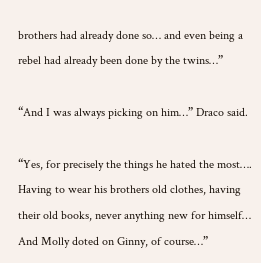brothers had already done so… and even being a rebel had already been done by the twins…”

“And I was always picking on him…” Draco said.

“Yes, for precisely the things he hated the most…. Having to wear his brothers old clothes, having their old books, never anything new for himself… And Molly doted on Ginny, of course…”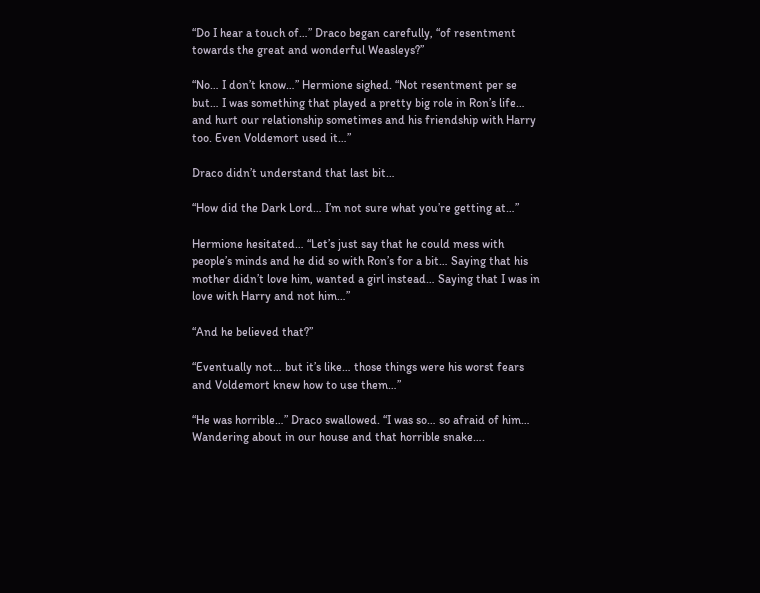“Do I hear a touch of…” Draco began carefully, “of resentment towards the great and wonderful Weasleys?”

“No… I don’t know…” Hermione sighed. “Not resentment per se but… I was something that played a pretty big role in Ron’s life… and hurt our relationship sometimes and his friendship with Harry too. Even Voldemort used it…”

Draco didn’t understand that last bit…

“How did the Dark Lord… I’m not sure what you’re getting at…”

Hermione hesitated… “Let’s just say that he could mess with people’s minds and he did so with Ron’s for a bit… Saying that his mother didn’t love him, wanted a girl instead… Saying that I was in love with Harry and not him…”

“And he believed that?”

“Eventually not… but it’s like… those things were his worst fears and Voldemort knew how to use them…”

“He was horrible…” Draco swallowed. “I was so… so afraid of him… Wandering about in our house and that horrible snake….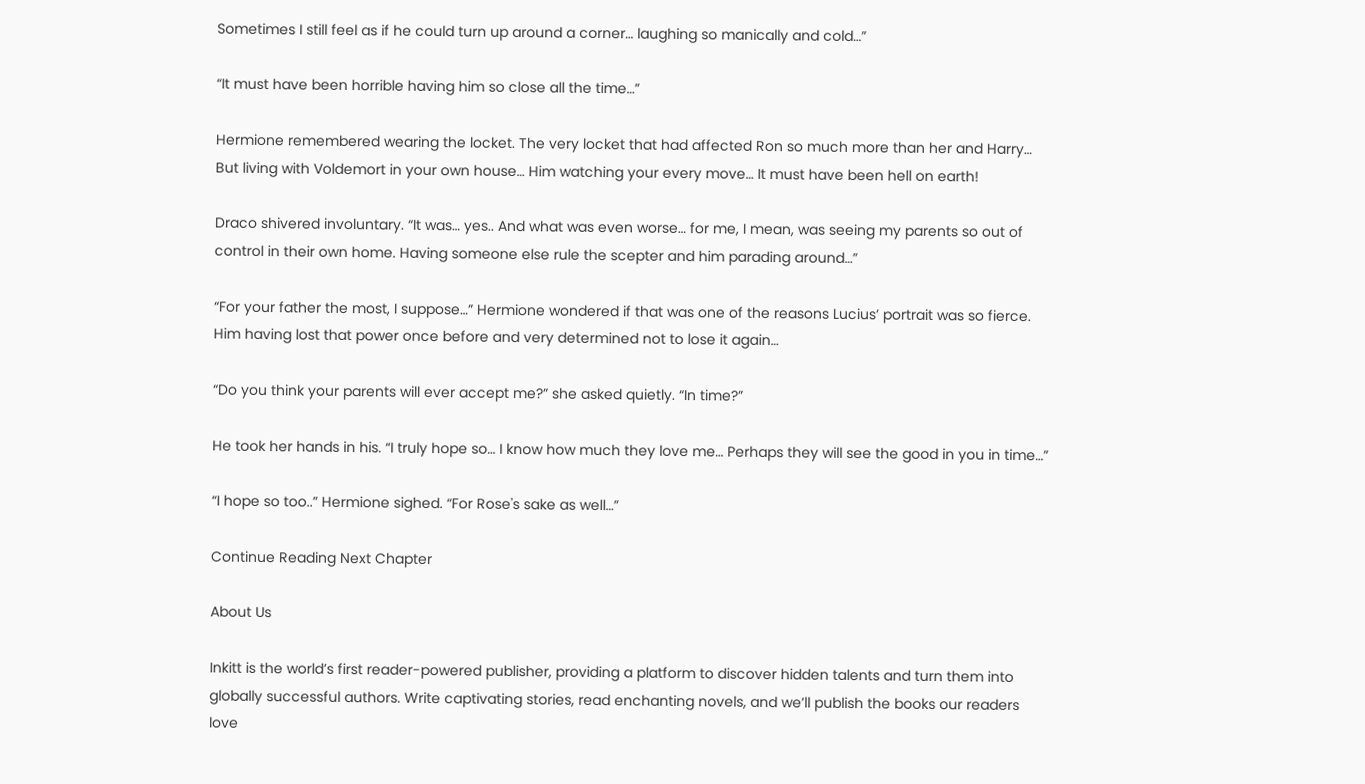Sometimes I still feel as if he could turn up around a corner… laughing so manically and cold…”

“It must have been horrible having him so close all the time…”

Hermione remembered wearing the locket. The very locket that had affected Ron so much more than her and Harry… But living with Voldemort in your own house… Him watching your every move… It must have been hell on earth!

Draco shivered involuntary. “It was… yes.. And what was even worse… for me, I mean, was seeing my parents so out of control in their own home. Having someone else rule the scepter and him parading around…”

“For your father the most, I suppose…” Hermione wondered if that was one of the reasons Lucius’ portrait was so fierce. Him having lost that power once before and very determined not to lose it again…

“Do you think your parents will ever accept me?” she asked quietly. “In time?”

He took her hands in his. “I truly hope so… I know how much they love me… Perhaps they will see the good in you in time…”

“I hope so too..” Hermione sighed. “For Rose's sake as well…”

Continue Reading Next Chapter

About Us

Inkitt is the world’s first reader-powered publisher, providing a platform to discover hidden talents and turn them into globally successful authors. Write captivating stories, read enchanting novels, and we’ll publish the books our readers love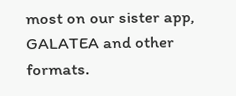most on our sister app, GALATEA and other formats.